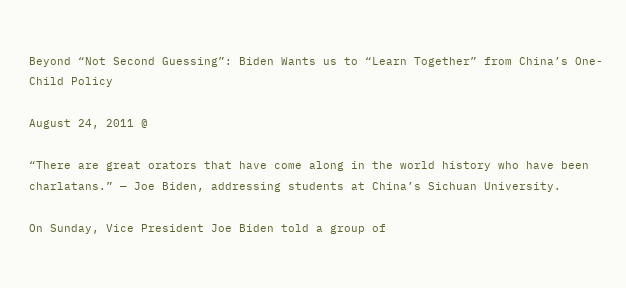Beyond “Not Second Guessing”: Biden Wants us to “Learn Together” from China’s One-Child Policy

August 24, 2011 @

“There are great orators that have come along in the world history who have been charlatans.” — Joe Biden, addressing students at China’s Sichuan University.

On Sunday, Vice President Joe Biden told a group of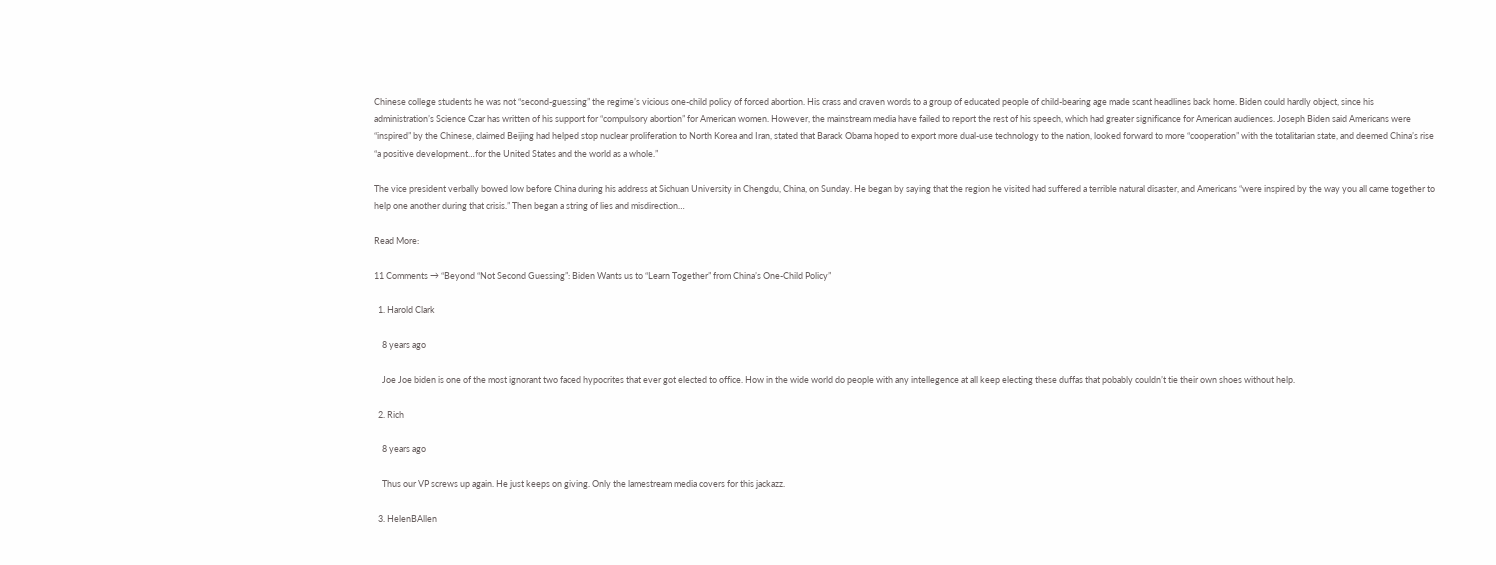Chinese college students he was not “second-guessing” the regime’s vicious one-child policy of forced abortion. His crass and craven words to a group of educated people of child-bearing age made scant headlines back home. Biden could hardly object, since his administration’s Science Czar has written of his support for “compulsory abortion” for American women. However, the mainstream media have failed to report the rest of his speech, which had greater significance for American audiences. Joseph Biden said Americans were “inspired” by the Chinese, claimed Beijing had helped stop nuclear proliferation to North Korea and Iran, stated that Barack Obama hoped to export more dual-use technology to the nation, looked forward to more “cooperation” with the totalitarian state, and deemed China’s rise “a positive development…for the United States and the world as a whole.”

The vice president verbally bowed low before China during his address at Sichuan University in Chengdu, China, on Sunday. He began by saying that the region he visited had suffered a terrible natural disaster, and Americans “were inspired by the way you all came together to help one another during that crisis.” Then began a string of lies and misdirection…

Read More:

11 Comments → “Beyond “Not Second Guessing”: Biden Wants us to “Learn Together” from China’s One-Child Policy”

  1. Harold Clark

    8 years ago

    Joe Joe biden is one of the most ignorant two faced hypocrites that ever got elected to office. How in the wide world do people with any intellegence at all keep electing these duffas that pobably couldn’t tie their own shoes without help.

  2. Rich

    8 years ago

    Thus our VP screws up again. He just keeps on giving. Only the lamestream media covers for this jackazz.

  3. HelenBAllen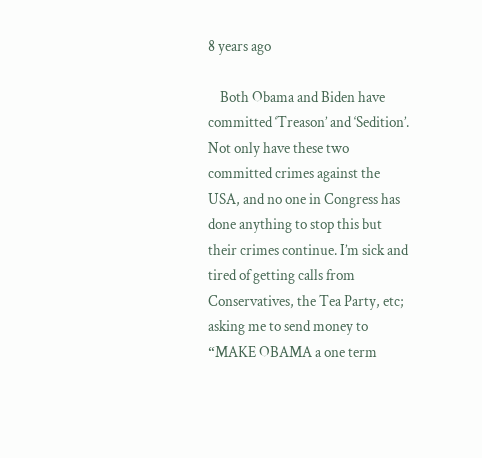8 years ago

    Both Obama and Biden have committed ‘Treason’ and ‘Sedition’. Not only have these two committed crimes against the USA, and no one in Congress has done anything to stop this but their crimes continue. I’m sick and tired of getting calls from Conservatives, the Tea Party, etc; asking me to send money to “MAKE OBAMA a one term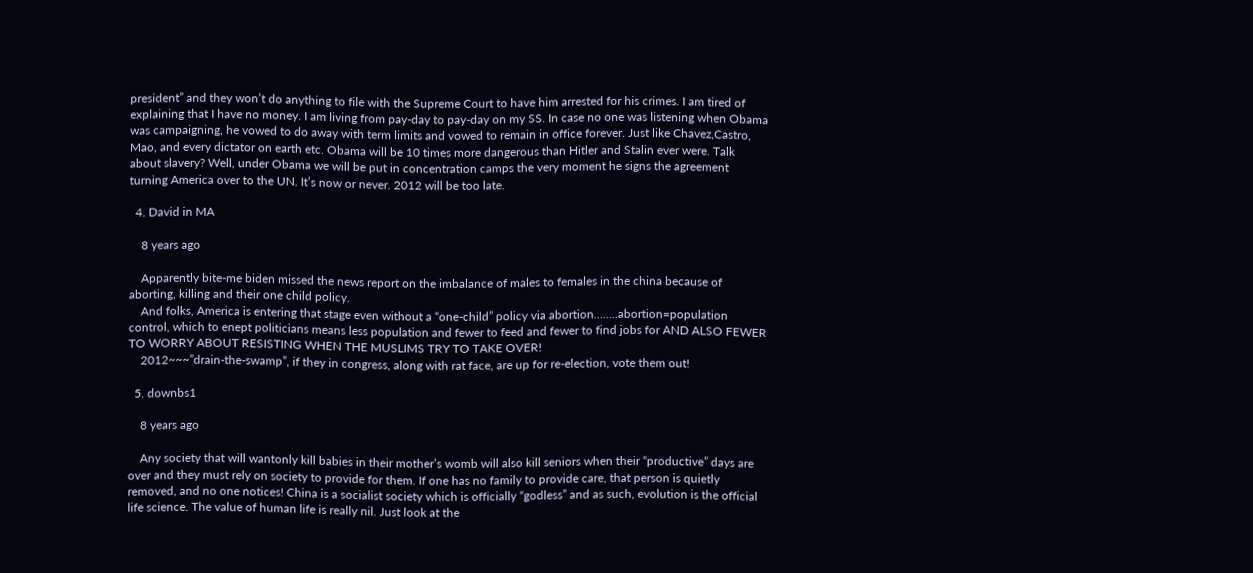president” and they won’t do anything to file with the Supreme Court to have him arrested for his crimes. I am tired of explaining that I have no money. I am living from pay-day to pay-day on my SS. In case no one was listening when Obama was campaigning, he vowed to do away with term limits and vowed to remain in office forever. Just like Chavez,Castro, Mao, and every dictator on earth etc. Obama will be 10 times more dangerous than Hitler and Stalin ever were. Talk about slavery? Well, under Obama we will be put in concentration camps the very moment he signs the agreement turning America over to the UN. It’s now or never. 2012 will be too late.

  4. David in MA

    8 years ago

    Apparently bite-me biden missed the news report on the imbalance of males to females in the china because of aborting, killing and their one child policy.
    And folks, America is entering that stage even without a “one-child” policy via abortion……..abortion=population control, which to enept politicians means less population and fewer to feed and fewer to find jobs for AND ALSO FEWER TO WORRY ABOUT RESISTING WHEN THE MUSLIMS TRY TO TAKE OVER!
    2012~~~”drain-the-swamp”, if they in congress, along with rat face, are up for re-election, vote them out!

  5. downbs1

    8 years ago

    Any society that will wantonly kill babies in their mother’s womb will also kill seniors when their “productive” days are over and they must rely on society to provide for them. If one has no family to provide care, that person is quietly removed, and no one notices! China is a socialist society which is officially “godless” and as such, evolution is the official life science. The value of human life is really nil. Just look at the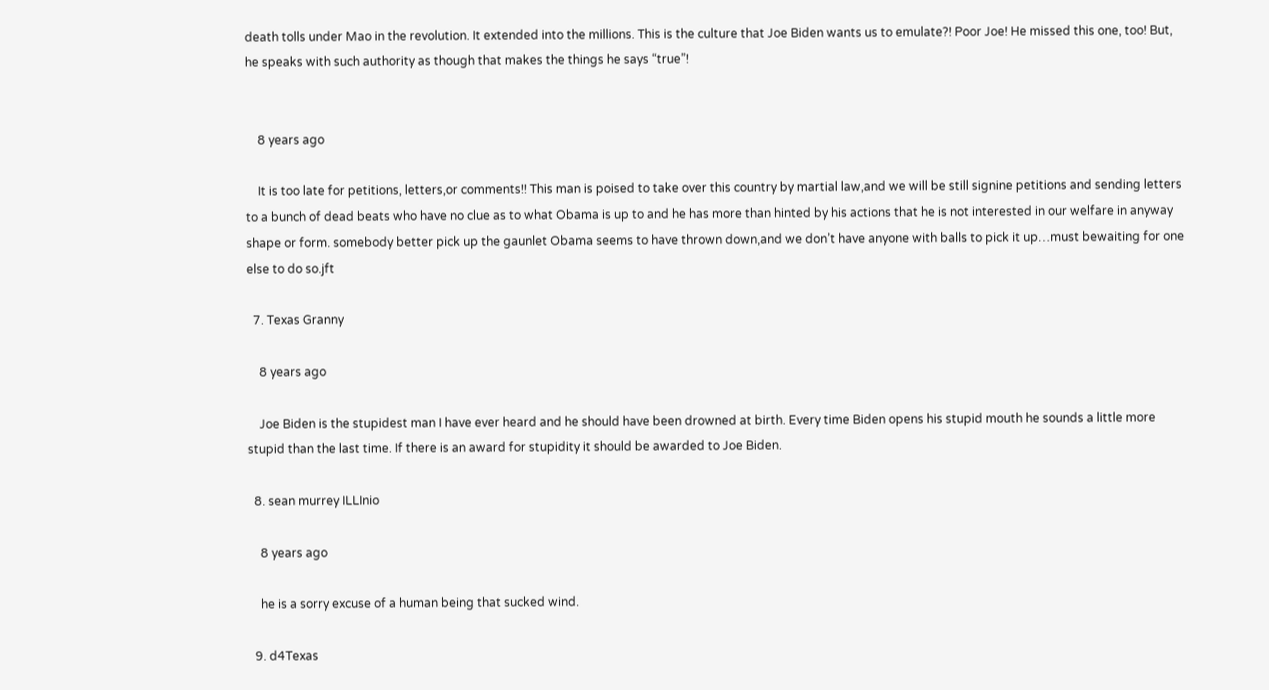death tolls under Mao in the revolution. It extended into the millions. This is the culture that Joe Biden wants us to emulate?! Poor Joe! He missed this one, too! But, he speaks with such authority as though that makes the things he says “true”!


    8 years ago

    It is too late for petitions, letters,or comments!! This man is poised to take over this country by martial law,and we will be still signine petitions and sending letters to a bunch of dead beats who have no clue as to what Obama is up to and he has more than hinted by his actions that he is not interested in our welfare in anyway shape or form. somebody better pick up the gaunlet Obama seems to have thrown down,and we don’t have anyone with balls to pick it up…must bewaiting for one else to do so.jft

  7. Texas Granny

    8 years ago

    Joe Biden is the stupidest man I have ever heard and he should have been drowned at birth. Every time Biden opens his stupid mouth he sounds a little more stupid than the last time. If there is an award for stupidity it should be awarded to Joe Biden.

  8. sean murrey ILLInio

    8 years ago

    he is a sorry excuse of a human being that sucked wind.

  9. d4Texas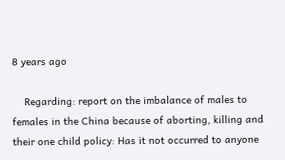8 years ago

    Regarding: report on the imbalance of males to females in the China because of aborting, killing and their one child policy: Has it not occurred to anyone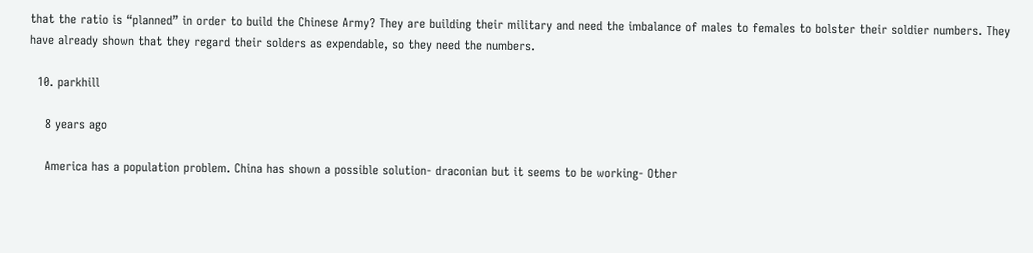that the ratio is “planned” in order to build the Chinese Army? They are building their military and need the imbalance of males to females to bolster their soldier numbers. They have already shown that they regard their solders as expendable, so they need the numbers.

  10. parkhill

    8 years ago

    America has a population problem. China has shown a possible solution- draconian but it seems to be working- Other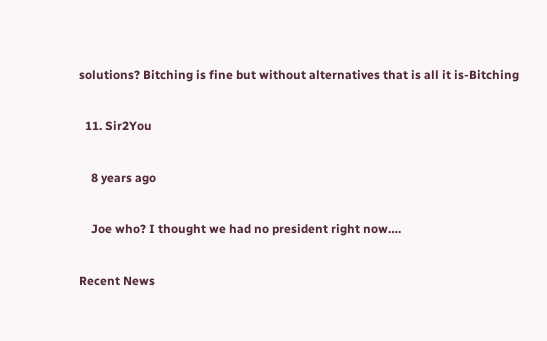solutions? Bitching is fine but without alternatives that is all it is-Bitching

  11. Sir2You

    8 years ago

    Joe who? I thought we had no president right now….

Recent News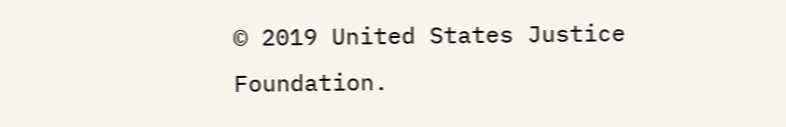© 2019 United States Justice Foundation.